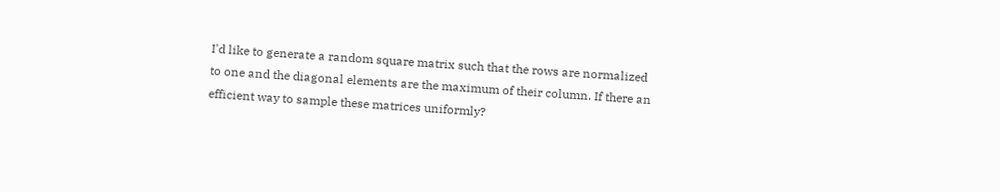I'd like to generate a random square matrix such that the rows are normalized to one and the diagonal elements are the maximum of their column. If there an efficient way to sample these matrices uniformly?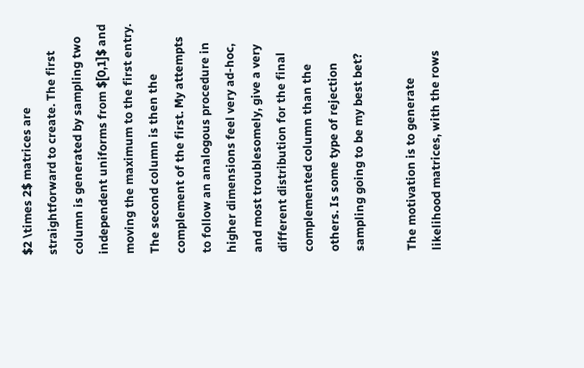$2 \times 2$ matrices are straightforward to create. The first column is generated by sampling two independent uniforms from $[0,1]$ and moving the maximum to the first entry. The second column is then the complement of the first. My attempts to follow an analogous procedure in higher dimensions feel very ad-hoc, and most troublesomely, give a very different distribution for the final complemented column than the others. Is some type of rejection sampling going to be my best bet?

The motivation is to generate likelihood matrices, with the rows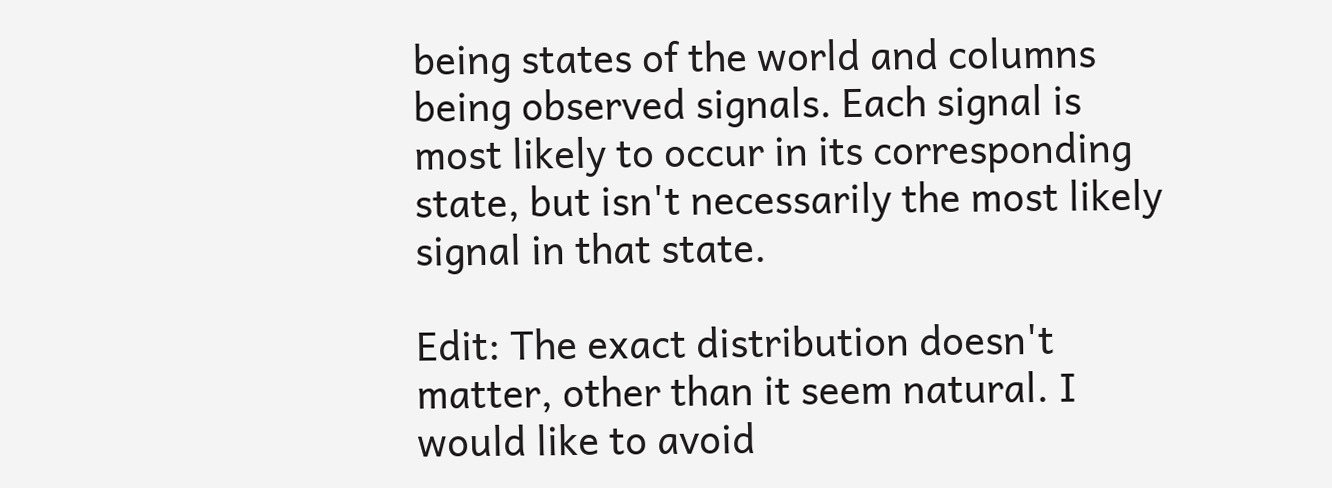being states of the world and columns being observed signals. Each signal is most likely to occur in its corresponding state, but isn't necessarily the most likely signal in that state.

Edit: The exact distribution doesn't matter, other than it seem natural. I would like to avoid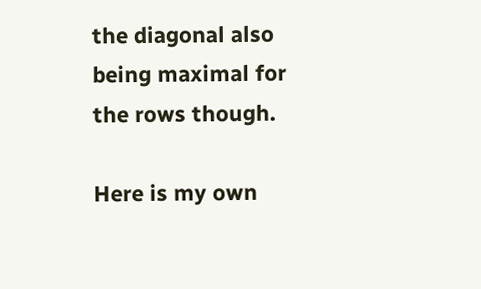the diagonal also being maximal for the rows though.

Here is my own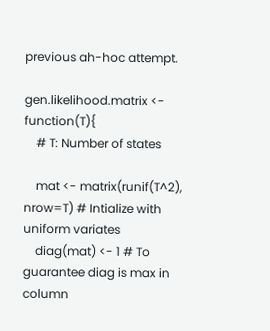previous ah-hoc attempt.

gen.likelihood.matrix <- function(T){
    # T: Number of states

    mat <- matrix(runif(T^2), nrow=T) # Intialize with uniform variates
    diag(mat) <- 1 # To guarantee diag is max in column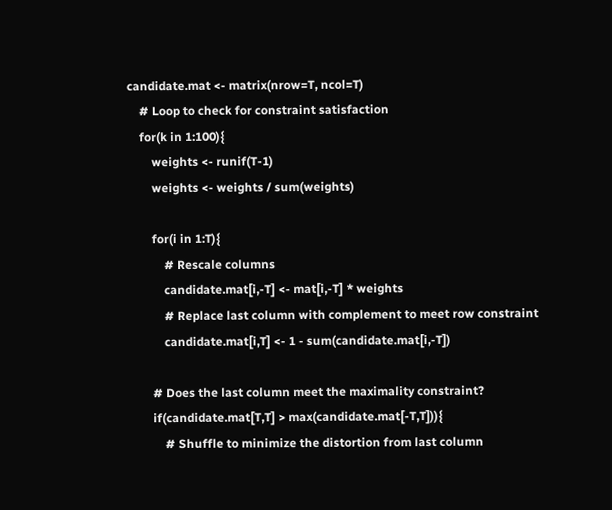candidate.mat <- matrix(nrow=T, ncol=T)
    # Loop to check for constraint satisfaction
    for(k in 1:100){
        weights <- runif(T-1)
        weights <- weights / sum(weights)

        for(i in 1:T){
            # Rescale columns
            candidate.mat[i,-T] <- mat[i,-T] * weights
            # Replace last column with complement to meet row constraint
            candidate.mat[i,T] <- 1 - sum(candidate.mat[i,-T])

        # Does the last column meet the maximality constraint?
        if(candidate.mat[T,T] > max(candidate.mat[-T,T])){
            # Shuffle to minimize the distortion from last column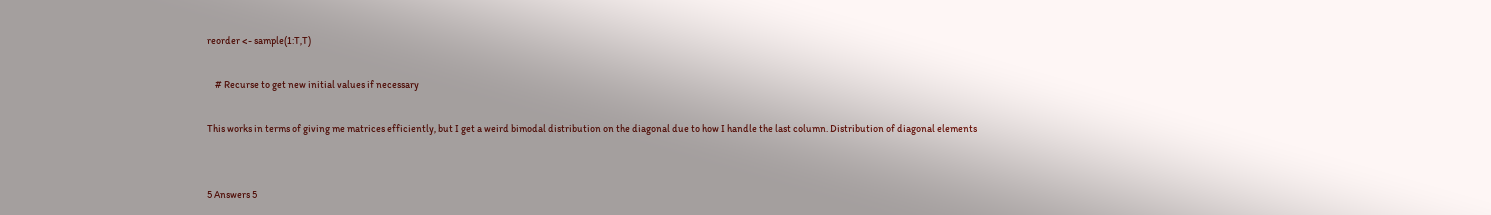reorder <- sample(1:T,T)

    # Recurse to get new initial values if necessary

This works in terms of giving me matrices efficiently, but I get a weird bimodal distribution on the diagonal due to how I handle the last column. Distribution of diagonal elements


5 Answers 5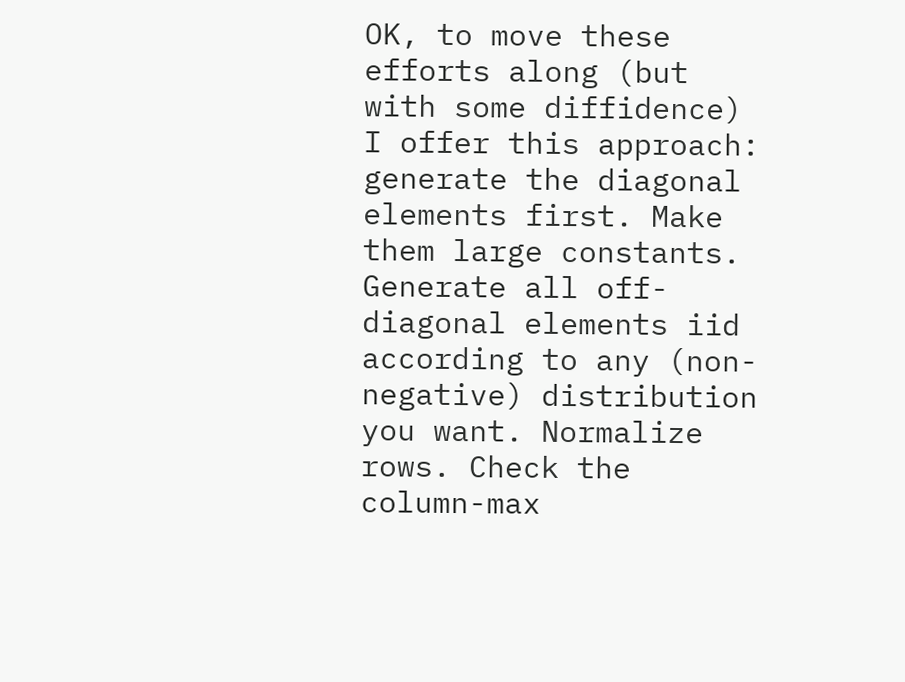OK, to move these efforts along (but with some diffidence) I offer this approach: generate the diagonal elements first. Make them large constants. Generate all off-diagonal elements iid according to any (non-negative) distribution you want. Normalize rows. Check the column-max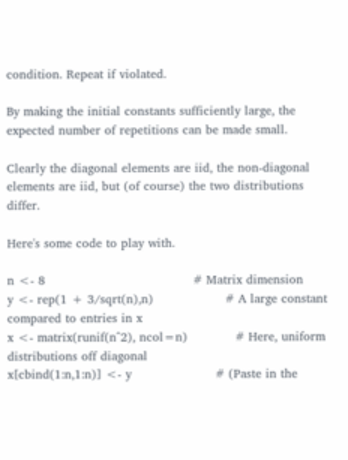condition. Repeat if violated.

By making the initial constants sufficiently large, the expected number of repetitions can be made small.

Clearly the diagonal elements are iid, the non-diagonal elements are iid, but (of course) the two distributions differ.

Here's some code to play with.

n <- 8                                     # Matrix dimension
y <- rep(1 + 3/sqrt(n),n)                  # A large constant compared to entries in x
x <- matrix(runif(n^2), ncol=n)            # Here, uniform distributions off diagonal
x[cbind(1:n,1:n)] <- y                     # (Paste in the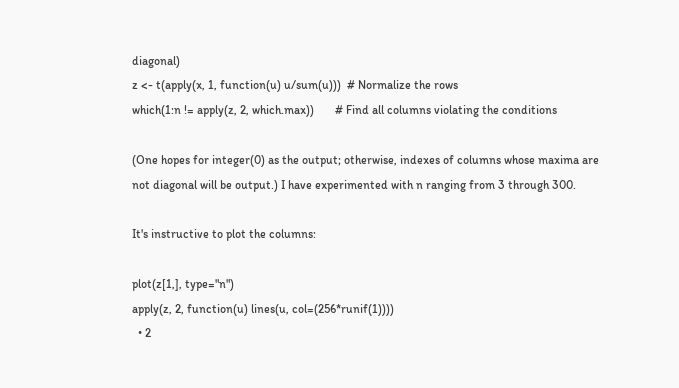diagonal)
z <- t(apply(x, 1, function(u) u/sum(u)))  # Normalize the rows
which(1:n != apply(z, 2, which.max))       # Find all columns violating the conditions

(One hopes for integer(0) as the output; otherwise, indexes of columns whose maxima are not diagonal will be output.) I have experimented with n ranging from 3 through 300.

It's instructive to plot the columns:

plot(z[1,], type="n")
apply(z, 2, function(u) lines(u, col=(256*runif(1))))
  • 2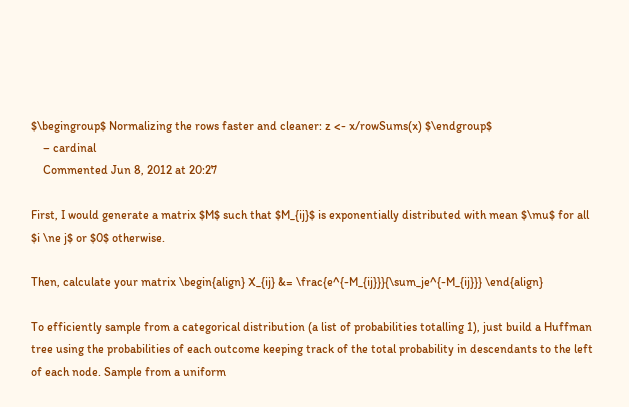$\begingroup$ Normalizing the rows faster and cleaner: z <- x/rowSums(x) $\endgroup$
    – cardinal
    Commented Jun 8, 2012 at 20:27

First, I would generate a matrix $M$ such that $M_{ij}$ is exponentially distributed with mean $\mu$ for all $i \ne j$ or $0$ otherwise.

Then, calculate your matrix \begin{align} X_{ij} &= \frac{e^{-M_{ij}}}{\sum_je^{-M_{ij}}} \end{align}

To efficiently sample from a categorical distribution (a list of probabilities totalling 1), just build a Huffman tree using the probabilities of each outcome keeping track of the total probability in descendants to the left of each node. Sample from a uniform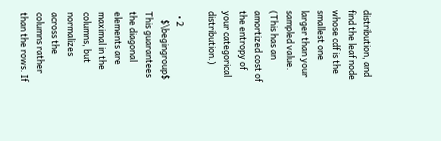distribution, and find the leaf node whose cdf is the smallest one larger than your sampled value. (This has an amortized cost of the entropy of your categorical distribution.)

  • 2
    $\begingroup$ This guarantees the diagonal elements are maximal in the columns, but normalizes across the columns rather than the rows. If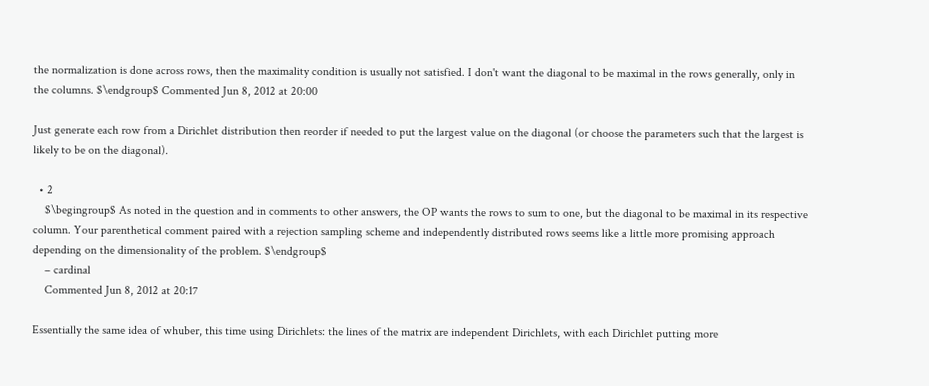the normalization is done across rows, then the maximality condition is usually not satisfied. I don't want the diagonal to be maximal in the rows generally, only in the columns. $\endgroup$ Commented Jun 8, 2012 at 20:00

Just generate each row from a Dirichlet distribution then reorder if needed to put the largest value on the diagonal (or choose the parameters such that the largest is likely to be on the diagonal).

  • 2
    $\begingroup$ As noted in the question and in comments to other answers, the OP wants the rows to sum to one, but the diagonal to be maximal in its respective column. Your parenthetical comment paired with a rejection sampling scheme and independently distributed rows seems like a little more promising approach depending on the dimensionality of the problem. $\endgroup$
    – cardinal
    Commented Jun 8, 2012 at 20:17

Essentially the same idea of whuber, this time using Dirichlets: the lines of the matrix are independent Dirichlets, with each Dirichlet putting more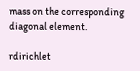mass on the corresponding diagonal element.

rdirichlet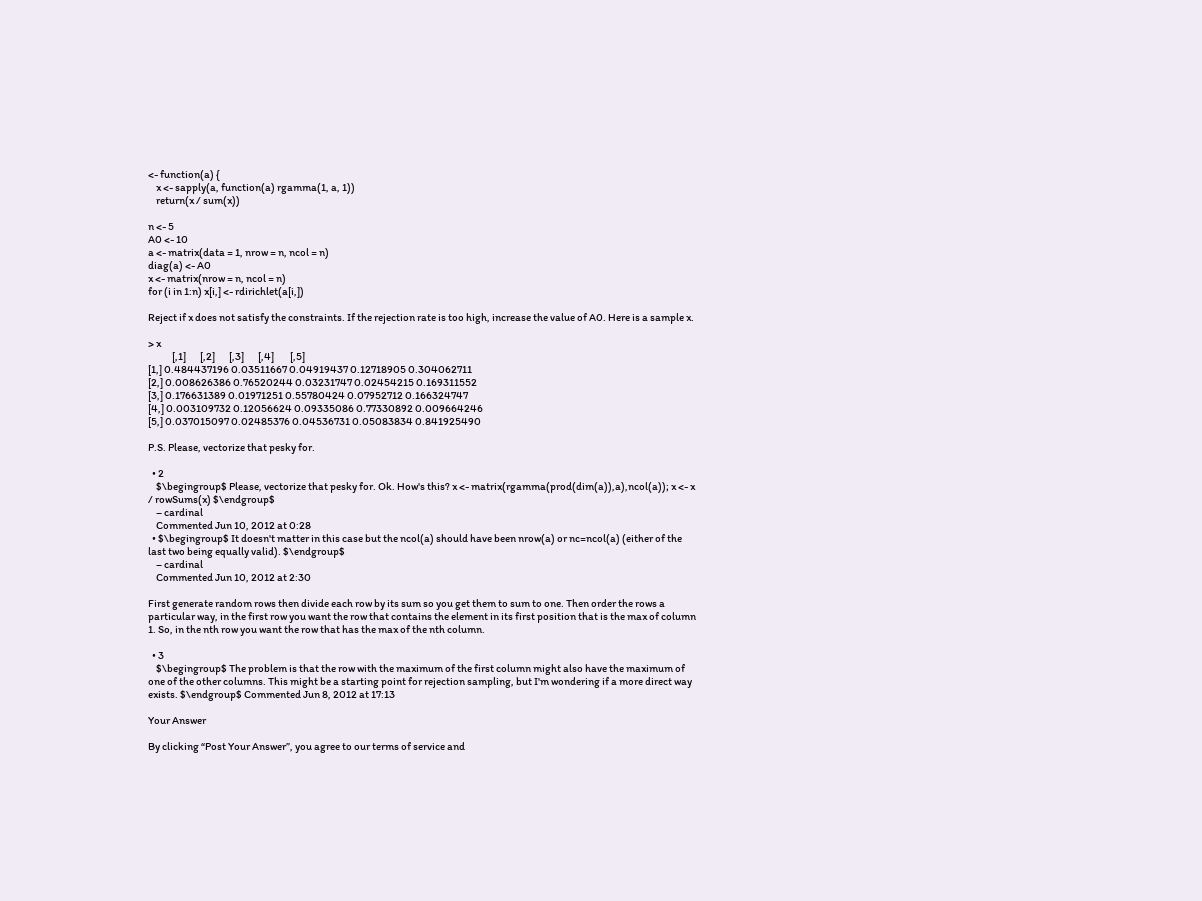<- function(a) {
    x <- sapply(a, function(a) rgamma(1, a, 1))
    return(x / sum(x))

n <- 5
A0 <- 10
a <- matrix(data = 1, nrow = n, ncol = n)
diag(a) <- A0
x <- matrix(nrow = n, ncol = n)
for (i in 1:n) x[i,] <- rdirichlet(a[i,])

Reject if x does not satisfy the constraints. If the rejection rate is too high, increase the value of A0. Here is a sample x.

> x
            [,1]       [,2]       [,3]       [,4]        [,5]
[1,] 0.484437196 0.03511667 0.04919437 0.12718905 0.304062711
[2,] 0.008626386 0.76520244 0.03231747 0.02454215 0.169311552
[3,] 0.176631389 0.01971251 0.55780424 0.07952712 0.166324747
[4,] 0.003109732 0.12056624 0.09335086 0.77330892 0.009664246
[5,] 0.037015097 0.02485376 0.04536731 0.05083834 0.841925490

P.S. Please, vectorize that pesky for.

  • 2
    $\begingroup$ Please, vectorize that pesky for. Ok. How's this? x <- matrix(rgamma(prod(dim(a)),a),ncol(a)); x <- x / rowSums(x) $\endgroup$
    – cardinal
    Commented Jun 10, 2012 at 0:28
  • $\begingroup$ It doesn't matter in this case but the ncol(a) should have been nrow(a) or nc=ncol(a) (either of the last two being equally valid). $\endgroup$
    – cardinal
    Commented Jun 10, 2012 at 2:30

First generate random rows then divide each row by its sum so you get them to sum to one. Then order the rows a particular way, in the first row you want the row that contains the element in its first position that is the max of column 1. So, in the nth row you want the row that has the max of the nth column.

  • 3
    $\begingroup$ The problem is that the row with the maximum of the first column might also have the maximum of one of the other columns. This might be a starting point for rejection sampling, but I'm wondering if a more direct way exists. $\endgroup$ Commented Jun 8, 2012 at 17:13

Your Answer

By clicking “Post Your Answer”, you agree to our terms of service and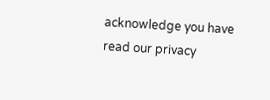acknowledge you have read our privacy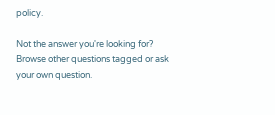policy.

Not the answer you're looking for? Browse other questions tagged or ask your own question.